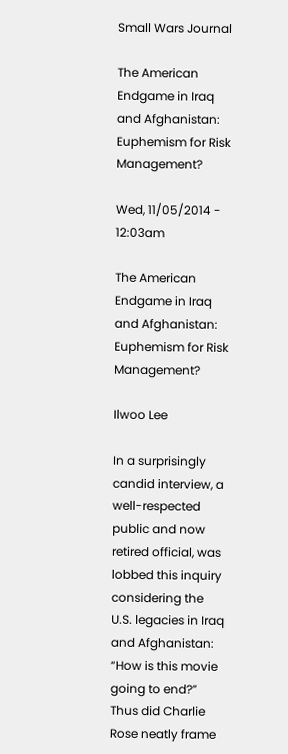Small Wars Journal

The American Endgame in Iraq and Afghanistan: Euphemism for Risk Management?

Wed, 11/05/2014 - 12:03am

The American Endgame in Iraq and Afghanistan: Euphemism for Risk Management?

Ilwoo Lee

In a surprisingly candid interview, a well-respected public and now retired official, was lobbed this inquiry considering the U.S. legacies in Iraq and Afghanistan: “How is this movie going to end?” Thus did Charlie Rose neatly frame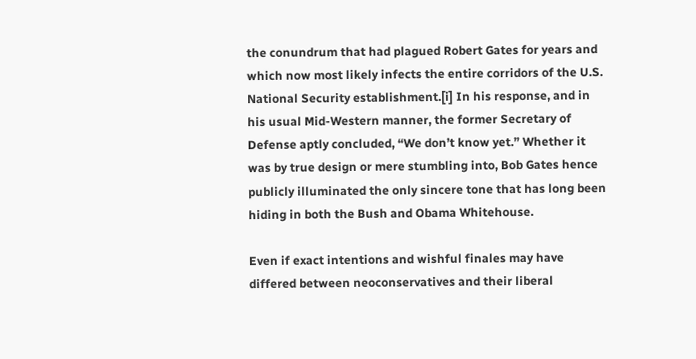the conundrum that had plagued Robert Gates for years and which now most likely infects the entire corridors of the U.S. National Security establishment.[i] In his response, and in his usual Mid-Western manner, the former Secretary of Defense aptly concluded, “We don’t know yet.” Whether it was by true design or mere stumbling into, Bob Gates hence publicly illuminated the only sincere tone that has long been hiding in both the Bush and Obama Whitehouse.

Even if exact intentions and wishful finales may have differed between neoconservatives and their liberal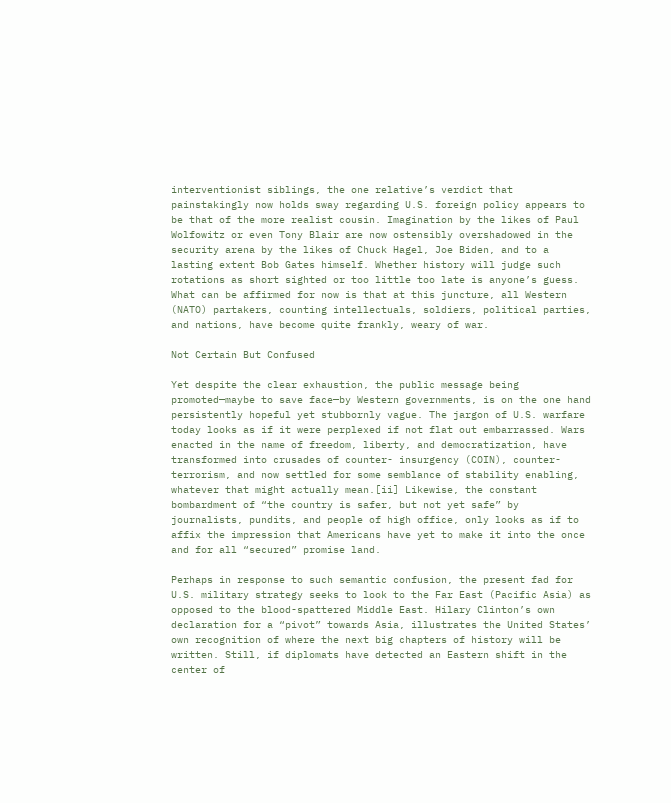interventionist siblings, the one relative’s verdict that painstakingly now holds sway regarding U.S. foreign policy appears to be that of the more realist cousin. Imagination by the likes of Paul Wolfowitz or even Tony Blair are now ostensibly overshadowed in the security arena by the likes of Chuck Hagel, Joe Biden, and to a lasting extent Bob Gates himself. Whether history will judge such rotations as short sighted or too little too late is anyone’s guess. What can be affirmed for now is that at this juncture, all Western (NATO) partakers, counting intellectuals, soldiers, political parties, and nations, have become quite frankly, weary of war.

Not Certain But Confused

Yet despite the clear exhaustion, the public message being promoted—maybe to save face—by Western governments, is on the one hand persistently hopeful yet stubbornly vague. The jargon of U.S. warfare today looks as if it were perplexed if not flat out embarrassed. Wars enacted in the name of freedom, liberty, and democratization, have transformed into crusades of counter- insurgency (COIN), counter-terrorism, and now settled for some semblance of stability enabling, whatever that might actually mean.[ii] Likewise, the constant bombardment of “the country is safer, but not yet safe” by journalists, pundits, and people of high office, only looks as if to affix the impression that Americans have yet to make it into the once and for all “secured” promise land.

Perhaps in response to such semantic confusion, the present fad for U.S. military strategy seeks to look to the Far East (Pacific Asia) as opposed to the blood-spattered Middle East. Hilary Clinton’s own declaration for a “pivot” towards Asia, illustrates the United States’ own recognition of where the next big chapters of history will be written. Still, if diplomats have detected an Eastern shift in the center of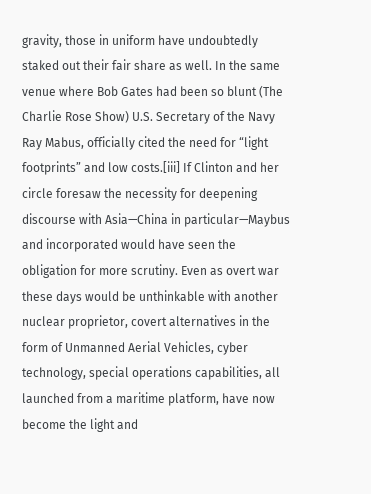gravity, those in uniform have undoubtedly staked out their fair share as well. In the same venue where Bob Gates had been so blunt (The Charlie Rose Show) U.S. Secretary of the Navy Ray Mabus, officially cited the need for “light footprints” and low costs.[iii] If Clinton and her circle foresaw the necessity for deepening discourse with Asia—China in particular—Maybus and incorporated would have seen the obligation for more scrutiny. Even as overt war these days would be unthinkable with another nuclear proprietor, covert alternatives in the form of Unmanned Aerial Vehicles, cyber technology, special operations capabilities, all launched from a maritime platform, have now become the light and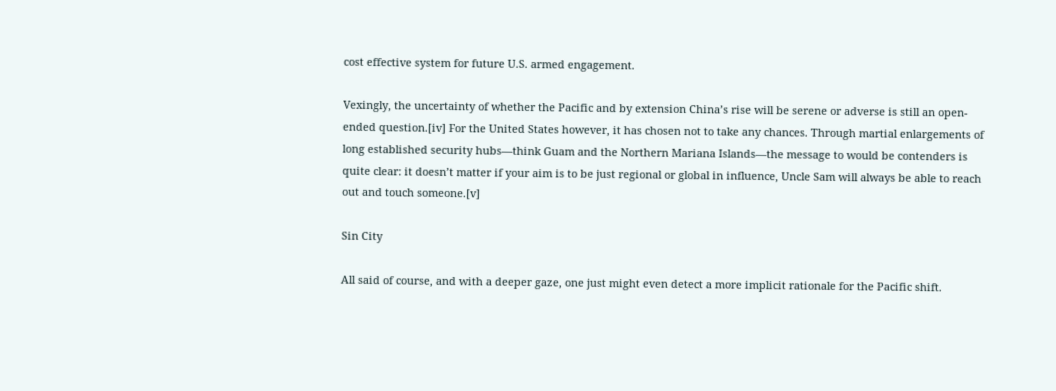cost effective system for future U.S. armed engagement.

Vexingly, the uncertainty of whether the Pacific and by extension China’s rise will be serene or adverse is still an open-ended question.[iv] For the United States however, it has chosen not to take any chances. Through martial enlargements of long established security hubs—think Guam and the Northern Mariana Islands—the message to would be contenders is quite clear: it doesn’t matter if your aim is to be just regional or global in influence, Uncle Sam will always be able to reach out and touch someone.[v]

Sin City

All said of course, and with a deeper gaze, one just might even detect a more implicit rationale for the Pacific shift.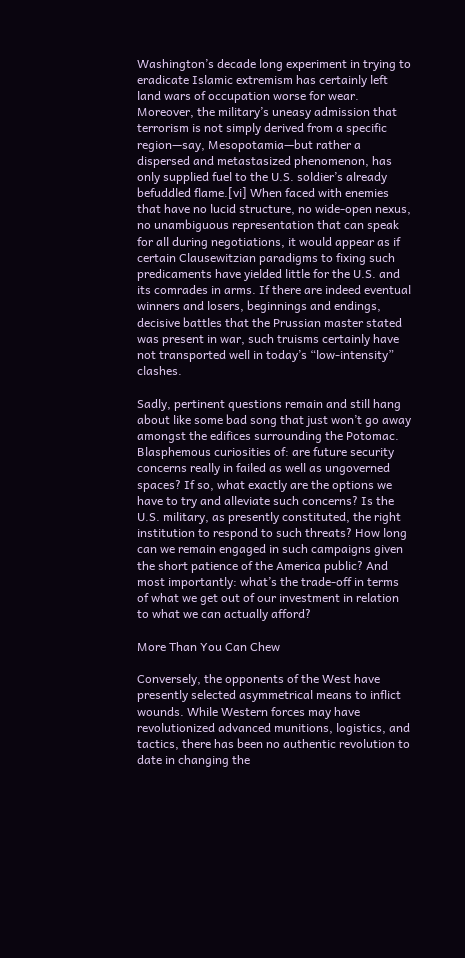Washington’s decade long experiment in trying to eradicate Islamic extremism has certainly left land wars of occupation worse for wear. Moreover, the military’s uneasy admission that terrorism is not simply derived from a specific region—say, Mesopotamia—but rather a dispersed and metastasized phenomenon, has only supplied fuel to the U.S. soldier’s already befuddled flame.[vi] When faced with enemies that have no lucid structure, no wide-open nexus, no unambiguous representation that can speak for all during negotiations, it would appear as if certain Clausewitzian paradigms to fixing such predicaments have yielded little for the U.S. and its comrades in arms. If there are indeed eventual winners and losers, beginnings and endings, decisive battles that the Prussian master stated was present in war, such truisms certainly have not transported well in today’s “low-intensity” clashes.

Sadly, pertinent questions remain and still hang about like some bad song that just won’t go away amongst the edifices surrounding the Potomac. Blasphemous curiosities of: are future security concerns really in failed as well as ungoverned spaces? If so, what exactly are the options we have to try and alleviate such concerns? Is the U.S. military, as presently constituted, the right institution to respond to such threats? How long can we remain engaged in such campaigns given the short patience of the America public? And most importantly: what’s the trade-off in terms of what we get out of our investment in relation to what we can actually afford?

More Than You Can Chew

Conversely, the opponents of the West have presently selected asymmetrical means to inflict wounds. While Western forces may have revolutionized advanced munitions, logistics, and tactics, there has been no authentic revolution to date in changing the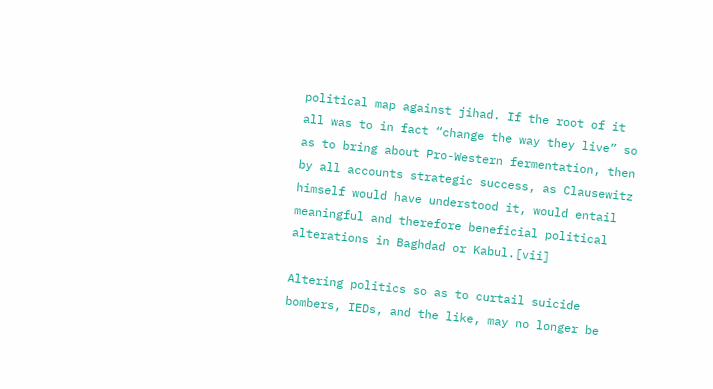political map against jihad. If the root of it all was to in fact “change the way they live” so as to bring about Pro-Western fermentation, then by all accounts strategic success, as Clausewitz himself would have understood it, would entail meaningful and therefore beneficial political alterations in Baghdad or Kabul.[vii]

Altering politics so as to curtail suicide bombers, IEDs, and the like, may no longer be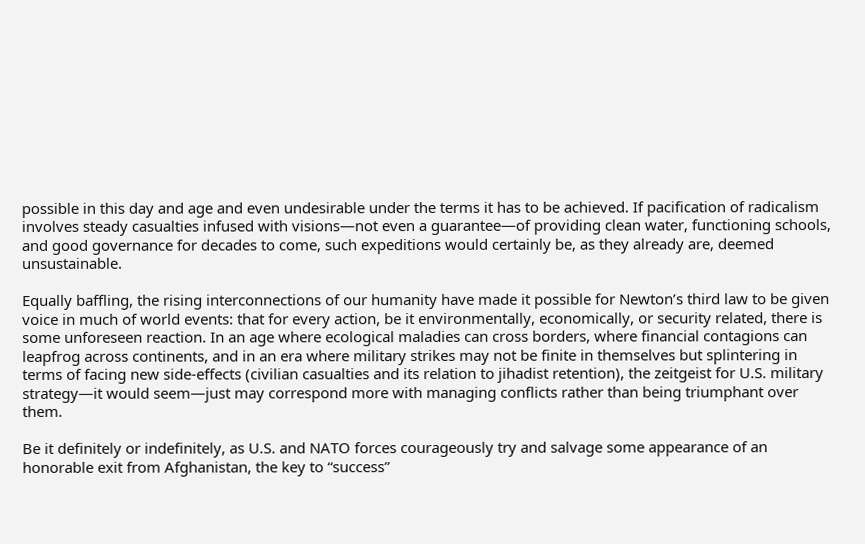possible in this day and age and even undesirable under the terms it has to be achieved. If pacification of radicalism involves steady casualties infused with visions—not even a guarantee—of providing clean water, functioning schools, and good governance for decades to come, such expeditions would certainly be, as they already are, deemed unsustainable.

Equally baffling, the rising interconnections of our humanity have made it possible for Newton’s third law to be given voice in much of world events: that for every action, be it environmentally, economically, or security related, there is some unforeseen reaction. In an age where ecological maladies can cross borders, where financial contagions can leapfrog across continents, and in an era where military strikes may not be finite in themselves but splintering in terms of facing new side-effects (civilian casualties and its relation to jihadist retention), the zeitgeist for U.S. military strategy—it would seem—just may correspond more with managing conflicts rather than being triumphant over them.

Be it definitely or indefinitely, as U.S. and NATO forces courageously try and salvage some appearance of an honorable exit from Afghanistan, the key to “success”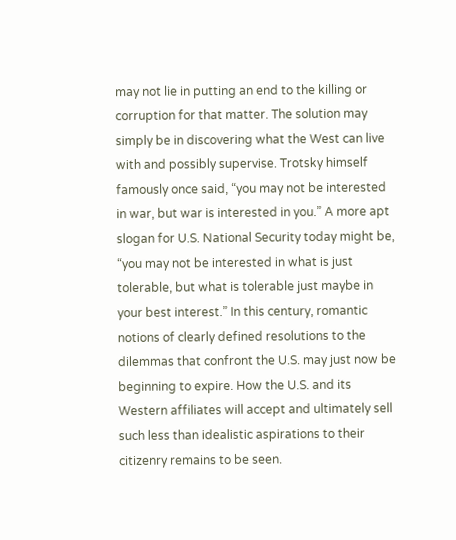may not lie in putting an end to the killing or corruption for that matter. The solution may simply be in discovering what the West can live with and possibly supervise. Trotsky himself famously once said, “you may not be interested in war, but war is interested in you.” A more apt slogan for U.S. National Security today might be, “you may not be interested in what is just tolerable, but what is tolerable just maybe in your best interest.” In this century, romantic notions of clearly defined resolutions to the dilemmas that confront the U.S. may just now be beginning to expire. How the U.S. and its Western affiliates will accept and ultimately sell such less than idealistic aspirations to their citizenry remains to be seen.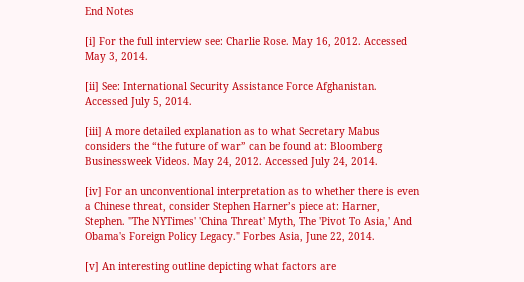End Notes

[i] For the full interview see: Charlie Rose. May 16, 2012. Accessed May 3, 2014.

[ii] See: International Security Assistance Force Afghanistan. Accessed July 5, 2014.

[iii] A more detailed explanation as to what Secretary Mabus considers the “the future of war” can be found at: Bloomberg Businessweek Videos. May 24, 2012. Accessed July 24, 2014.

[iv] For an unconventional interpretation as to whether there is even a Chinese threat, consider Stephen Harner’s piece at: Harner, Stephen. "The NYTimes' 'China Threat' Myth, The 'Pivot To Asia,' And Obama's Foreign Policy Legacy." Forbes Asia, June 22, 2014.

[v] An interesting outline depicting what factors are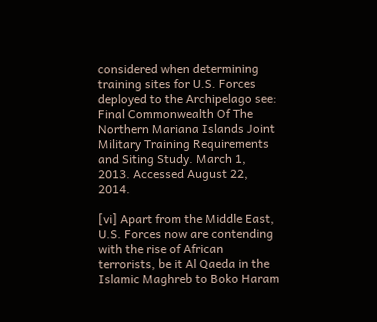considered when determining training sites for U.S. Forces deployed to the Archipelago see: Final Commonwealth Of The Northern Mariana Islands Joint Military Training Requirements and Siting Study. March 1, 2013. Accessed August 22, 2014.

[vi] Apart from the Middle East, U.S. Forces now are contending with the rise of African terrorists, be it Al Qaeda in the Islamic Maghreb to Boko Haram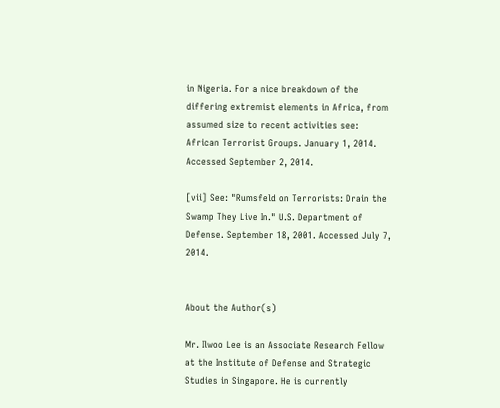in Nigeria. For a nice breakdown of the differing extremist elements in Africa, from assumed size to recent activities see: African Terrorist Groups. January 1, 2014. Accessed September 2, 2014.

[vii] See: "Rumsfeld on Terrorists: Drain the Swamp They Live In." U.S. Department of Defense. September 18, 2001. Accessed July 7, 2014.


About the Author(s)

Mr. Ilwoo Lee is an Associate Research Fellow at the Institute of Defense and Strategic Studies in Singapore. He is currently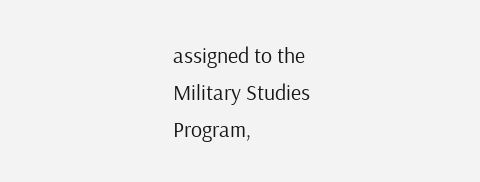assigned to the Military Studies Program,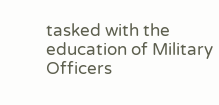tasked with the education of Military Officers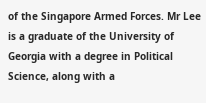of the Singapore Armed Forces. Mr Lee is a graduate of the University of Georgia with a degree in Political Science, along with a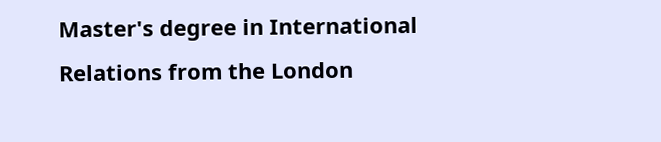Master's degree in International Relations from the London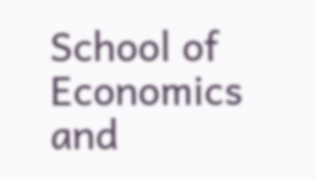School of Economics and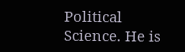Political Science. He is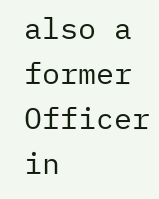also a former Officer in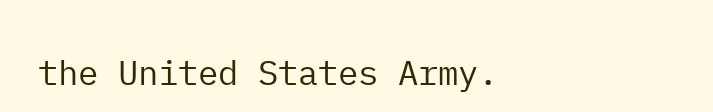the United States Army.